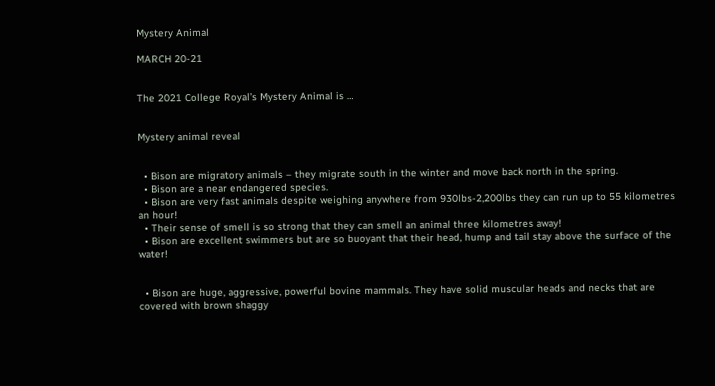Mystery Animal

MARCH 20-21


The 2021 College Royal’s Mystery Animal is …


Mystery animal reveal


  • Bison are migratory animals – they migrate south in the winter and move back north in the spring.
  • Bison are a near endangered species.
  • Bison are very fast animals despite weighing anywhere from 930lbs-2,200lbs they can run up to 55 kilometres an hour!
  • Their sense of smell is so strong that they can smell an animal three kilometres away!
  • Bison are excellent swimmers but are so buoyant that their head, hump and tail stay above the surface of the water!


  • Bison are huge, aggressive, powerful bovine mammals. They have solid muscular heads and necks that are covered with brown shaggy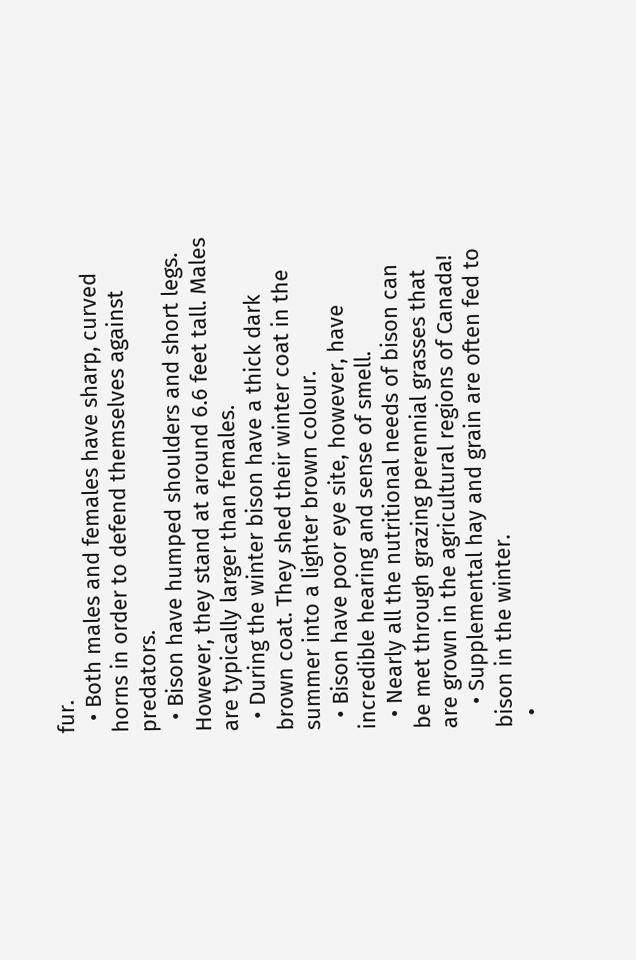fur.
  • Both males and females have sharp, curved horns in order to defend themselves against predators.
  • Bison have humped shoulders and short legs. However, they stand at around 6.6 feet tall. Males are typically larger than females.
  • During the winter bison have a thick dark brown coat. They shed their winter coat in the summer into a lighter brown colour.
  • Bison have poor eye site, however, have incredible hearing and sense of smell.
  • Nearly all the nutritional needs of bison can be met through grazing perennial grasses that are grown in the agricultural regions of Canada!
    • Supplemental hay and grain are often fed to bison in the winter.
  •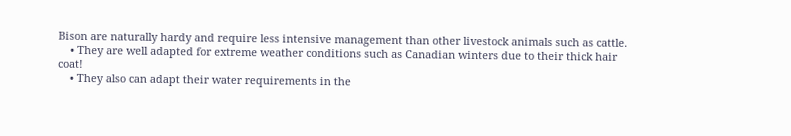Bison are naturally hardy and require less intensive management than other livestock animals such as cattle.
    • They are well adapted for extreme weather conditions such as Canadian winters due to their thick hair coat!
    • They also can adapt their water requirements in the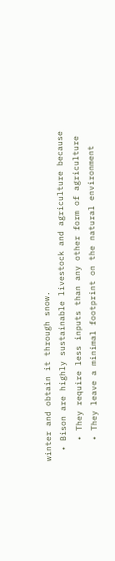winter and obtain it through snow.
  • Bison are highly sustainable livestock and agriculture because
    • They require less inputs than any other form of agriculture
    • They leave a minimal footprint on the natural environment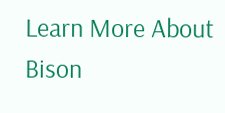Learn More About Bison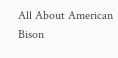All About American Bison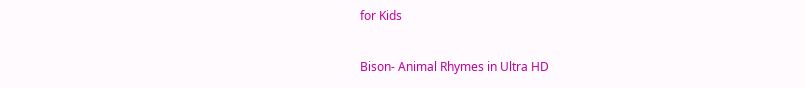for Kids

Bison- Animal Rhymes in Ultra HD